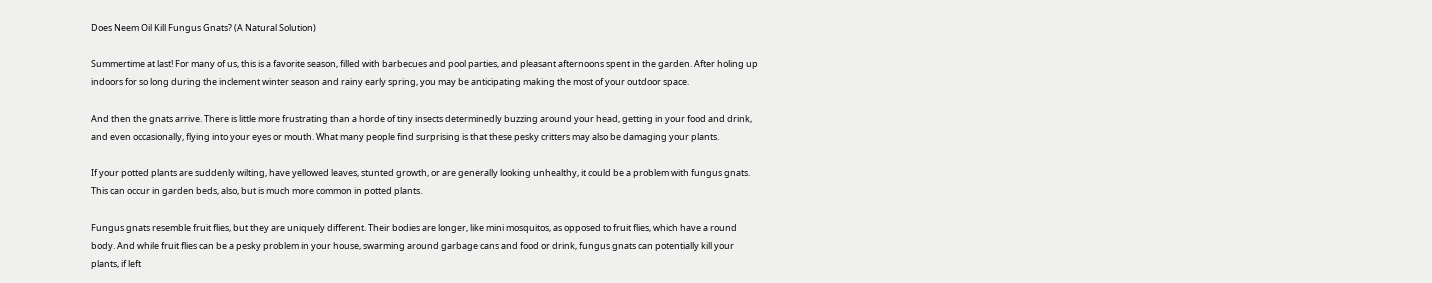Does Neem Oil Kill Fungus Gnats? (A Natural Solution)

Summertime at last! For many of us, this is a favorite season, filled with barbecues and pool parties, and pleasant afternoons spent in the garden. After holing up indoors for so long during the inclement winter season and rainy early spring, you may be anticipating making the most of your outdoor space.

And then the gnats arrive. There is little more frustrating than a horde of tiny insects determinedly buzzing around your head, getting in your food and drink, and even occasionally, flying into your eyes or mouth. What many people find surprising is that these pesky critters may also be damaging your plants.

If your potted plants are suddenly wilting, have yellowed leaves, stunted growth, or are generally looking unhealthy, it could be a problem with fungus gnats. This can occur in garden beds, also, but is much more common in potted plants.

Fungus gnats resemble fruit flies, but they are uniquely different. Their bodies are longer, like mini mosquitos, as opposed to fruit flies, which have a round body. And while fruit flies can be a pesky problem in your house, swarming around garbage cans and food or drink, fungus gnats can potentially kill your plants, if left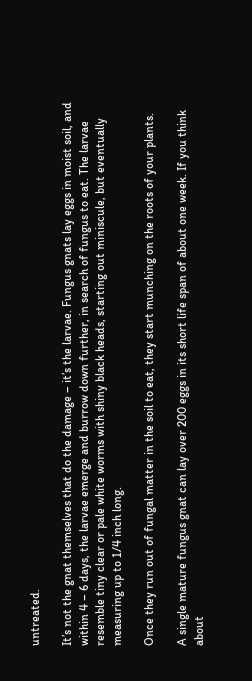untreated.

It’s not the gnat themselves that do the damage – it’s the larvae. Fungus gnats lay eggs in moist soil, and within 4 – 6 days, the larvae emerge and burrow down further, in search of fungus to eat. The larvae resemble tiny clear or pale white worms with shiny black heads, starting out miniscule, but eventually measuring up to 1/4 inch long.

Once they run out of fungal matter in the soil to eat, they start munching on the roots of your plants.

A single mature fungus gnat can lay over 200 eggs in its short life span of about one week. If you think about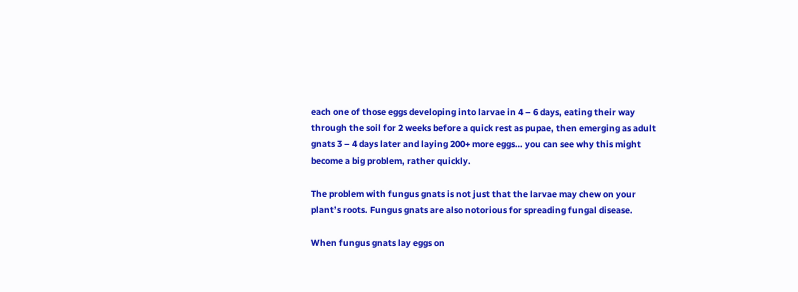each one of those eggs developing into larvae in 4 – 6 days, eating their way through the soil for 2 weeks before a quick rest as pupae, then emerging as adult gnats 3 – 4 days later and laying 200+ more eggs… you can see why this might become a big problem, rather quickly.

The problem with fungus gnats is not just that the larvae may chew on your plant’s roots. Fungus gnats are also notorious for spreading fungal disease.

When fungus gnats lay eggs on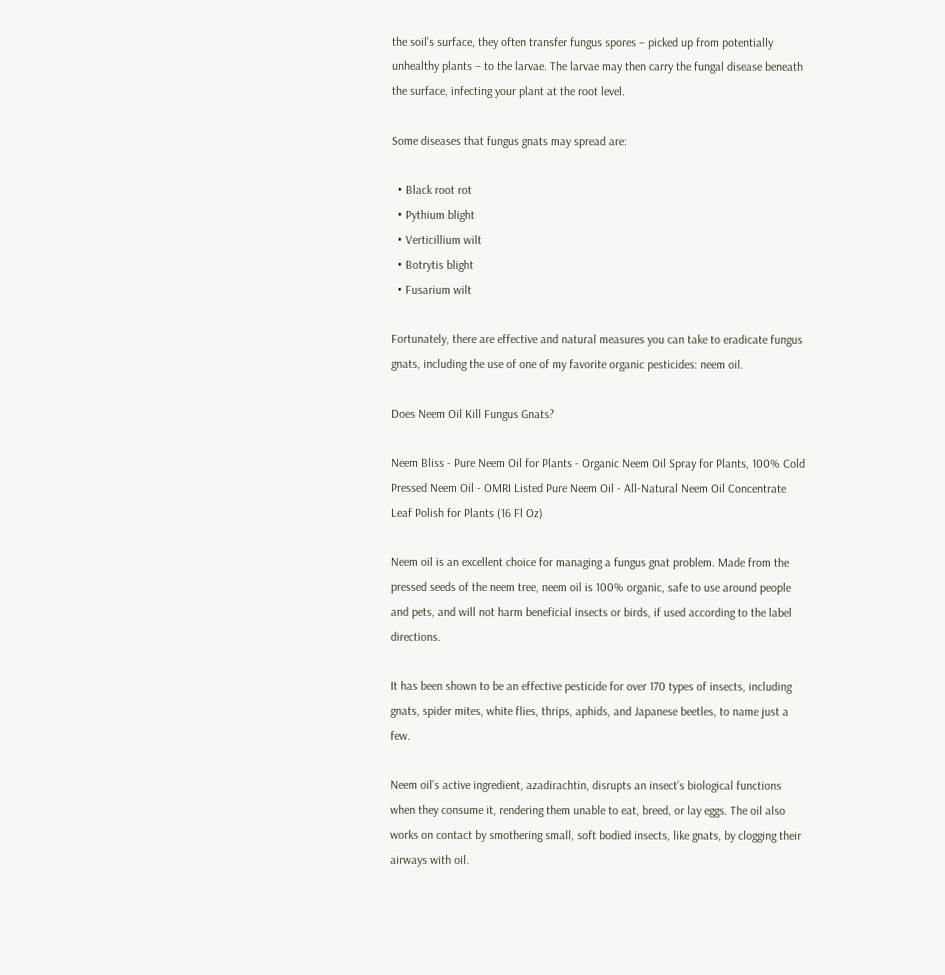the soil’s surface, they often transfer fungus spores – picked up from potentially unhealthy plants – to the larvae. The larvae may then carry the fungal disease beneath the surface, infecting your plant at the root level.

Some diseases that fungus gnats may spread are:

  • Black root rot
  • Pythium blight
  • Verticillium wilt
  • Botrytis blight
  • Fusarium wilt

Fortunately, there are effective and natural measures you can take to eradicate fungus gnats, including the use of one of my favorite organic pesticides: neem oil.

Does Neem Oil Kill Fungus Gnats?

Neem Bliss - Pure Neem Oil for Plants - Organic Neem Oil Spray for Plants, 100% Cold Pressed Neem Oil - OMRI Listed Pure Neem Oil - All-Natural Neem Oil Concentrate Leaf Polish for Plants (16 Fl Oz)

Neem oil is an excellent choice for managing a fungus gnat problem. Made from the pressed seeds of the neem tree, neem oil is 100% organic, safe to use around people and pets, and will not harm beneficial insects or birds, if used according to the label directions.

It has been shown to be an effective pesticide for over 170 types of insects, including gnats, spider mites, white flies, thrips, aphids, and Japanese beetles, to name just a few.

Neem oil’s active ingredient, azadirachtin, disrupts an insect’s biological functions when they consume it, rendering them unable to eat, breed, or lay eggs. The oil also works on contact by smothering small, soft bodied insects, like gnats, by clogging their airways with oil.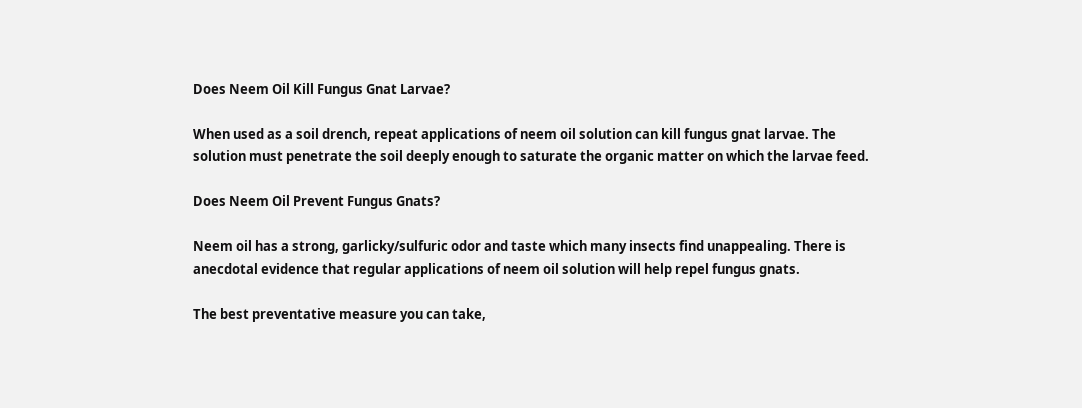Does Neem Oil Kill Fungus Gnat Larvae?

When used as a soil drench, repeat applications of neem oil solution can kill fungus gnat larvae. The solution must penetrate the soil deeply enough to saturate the organic matter on which the larvae feed.

Does Neem Oil Prevent Fungus Gnats?

Neem oil has a strong, garlicky/sulfuric odor and taste which many insects find unappealing. There is anecdotal evidence that regular applications of neem oil solution will help repel fungus gnats.

The best preventative measure you can take,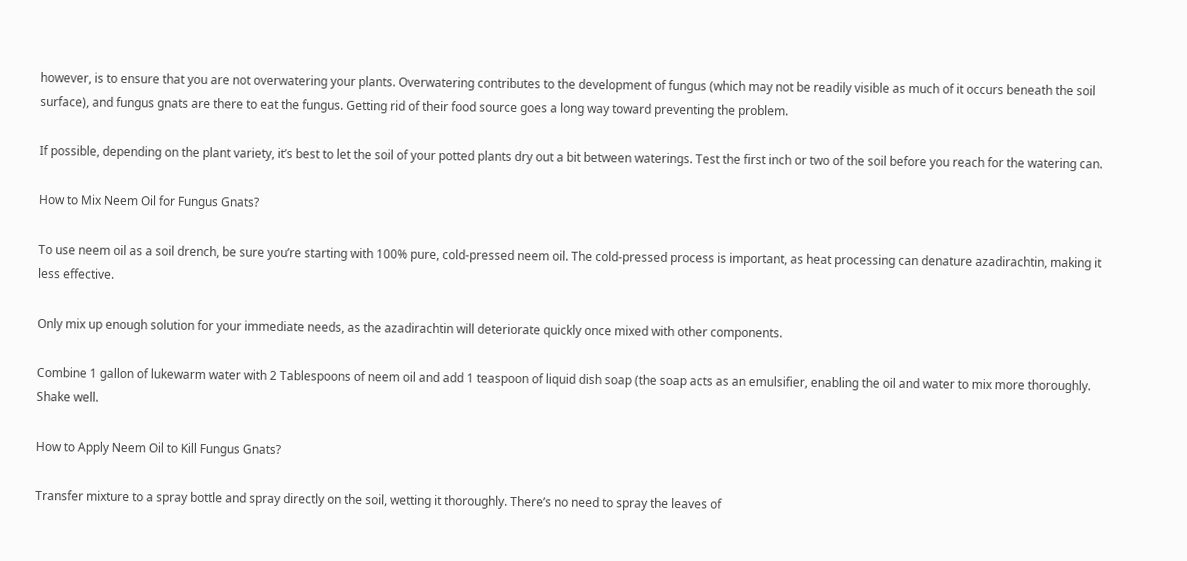however, is to ensure that you are not overwatering your plants. Overwatering contributes to the development of fungus (which may not be readily visible as much of it occurs beneath the soil surface), and fungus gnats are there to eat the fungus. Getting rid of their food source goes a long way toward preventing the problem.

If possible, depending on the plant variety, it’s best to let the soil of your potted plants dry out a bit between waterings. Test the first inch or two of the soil before you reach for the watering can.

How to Mix Neem Oil for Fungus Gnats?

To use neem oil as a soil drench, be sure you’re starting with 100% pure, cold-pressed neem oil. The cold-pressed process is important, as heat processing can denature azadirachtin, making it less effective.

Only mix up enough solution for your immediate needs, as the azadirachtin will deteriorate quickly once mixed with other components.

Combine 1 gallon of lukewarm water with 2 Tablespoons of neem oil and add 1 teaspoon of liquid dish soap (the soap acts as an emulsifier, enabling the oil and water to mix more thoroughly. Shake well.

How to Apply Neem Oil to Kill Fungus Gnats?

Transfer mixture to a spray bottle and spray directly on the soil, wetting it thoroughly. There’s no need to spray the leaves of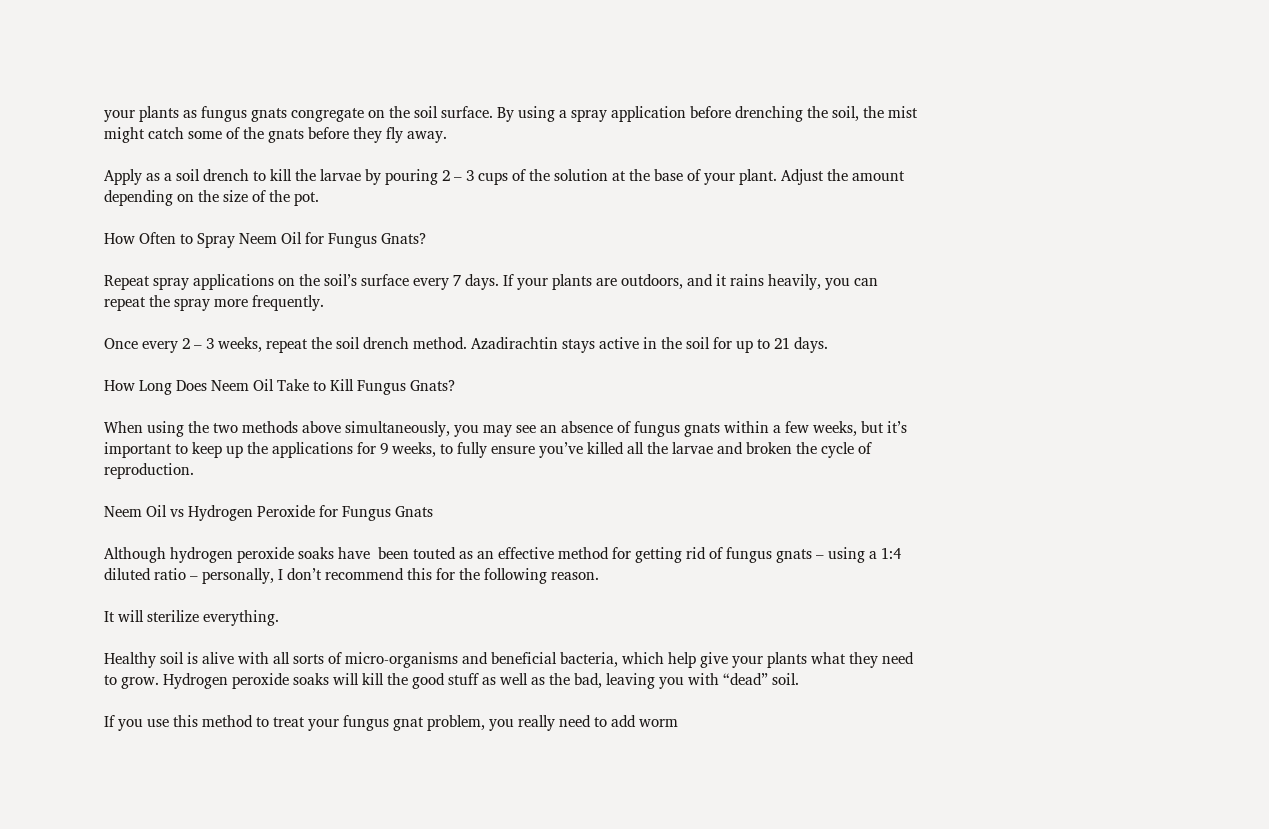your plants as fungus gnats congregate on the soil surface. By using a spray application before drenching the soil, the mist might catch some of the gnats before they fly away.

Apply as a soil drench to kill the larvae by pouring 2 – 3 cups of the solution at the base of your plant. Adjust the amount depending on the size of the pot.

How Often to Spray Neem Oil for Fungus Gnats?

Repeat spray applications on the soil’s surface every 7 days. If your plants are outdoors, and it rains heavily, you can repeat the spray more frequently.

Once every 2 – 3 weeks, repeat the soil drench method. Azadirachtin stays active in the soil for up to 21 days.

How Long Does Neem Oil Take to Kill Fungus Gnats?

When using the two methods above simultaneously, you may see an absence of fungus gnats within a few weeks, but it’s important to keep up the applications for 9 weeks, to fully ensure you’ve killed all the larvae and broken the cycle of reproduction.

Neem Oil vs Hydrogen Peroxide for Fungus Gnats

Although hydrogen peroxide soaks have  been touted as an effective method for getting rid of fungus gnats – using a 1:4 diluted ratio – personally, I don’t recommend this for the following reason.

It will sterilize everything.

Healthy soil is alive with all sorts of micro-organisms and beneficial bacteria, which help give your plants what they need to grow. Hydrogen peroxide soaks will kill the good stuff as well as the bad, leaving you with “dead” soil.

If you use this method to treat your fungus gnat problem, you really need to add worm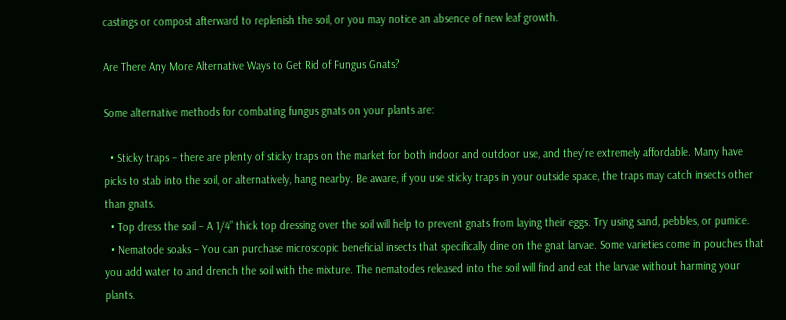castings or compost afterward to replenish the soil, or you may notice an absence of new leaf growth.

Are There Any More Alternative Ways to Get Rid of Fungus Gnats?

Some alternative methods for combating fungus gnats on your plants are:

  • Sticky traps – there are plenty of sticky traps on the market for both indoor and outdoor use, and they’re extremely affordable. Many have picks to stab into the soil, or alternatively, hang nearby. Be aware, if you use sticky traps in your outside space, the traps may catch insects other than gnats.
  • Top dress the soil – A 1/4” thick top dressing over the soil will help to prevent gnats from laying their eggs. Try using sand, pebbles, or pumice.
  • Nematode soaks – You can purchase microscopic beneficial insects that specifically dine on the gnat larvae. Some varieties come in pouches that you add water to and drench the soil with the mixture. The nematodes released into the soil will find and eat the larvae without harming your plants.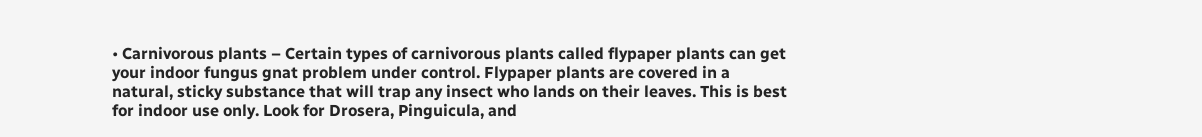• Carnivorous plants – Certain types of carnivorous plants called flypaper plants can get your indoor fungus gnat problem under control. Flypaper plants are covered in a natural, sticky substance that will trap any insect who lands on their leaves. This is best for indoor use only. Look for Drosera, Pinguicula, and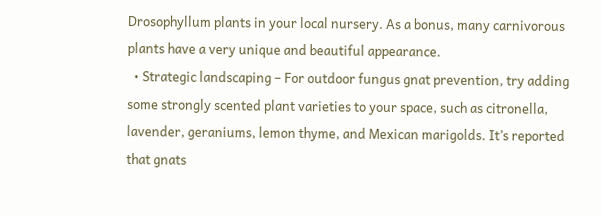Drosophyllum plants in your local nursery. As a bonus, many carnivorous plants have a very unique and beautiful appearance.
  • Strategic landscaping – For outdoor fungus gnat prevention, try adding some strongly scented plant varieties to your space, such as citronella, lavender, geraniums, lemon thyme, and Mexican marigolds. It’s reported that gnats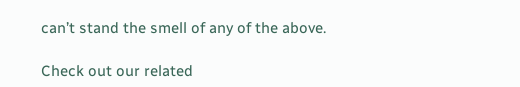can’t stand the smell of any of the above.

Check out our related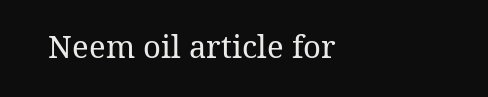Neem oil article for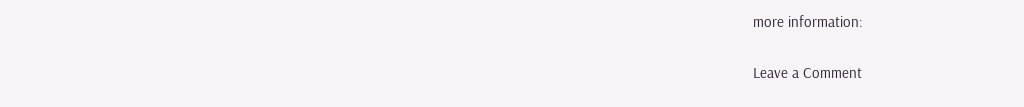more information:

Leave a Comment